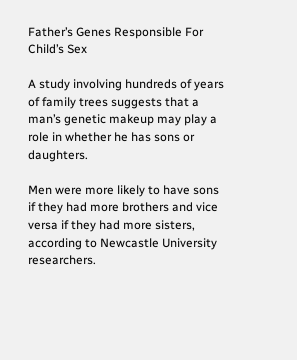Father’s Genes Responsible For Child’s Sex

A study involving hundreds of years of family trees suggests that a man’s genetic makeup may play a role in whether he has sons or daughters.

Men were more likely to have sons if they had more brothers and vice versa if they had more sisters, according to Newcastle University researchers.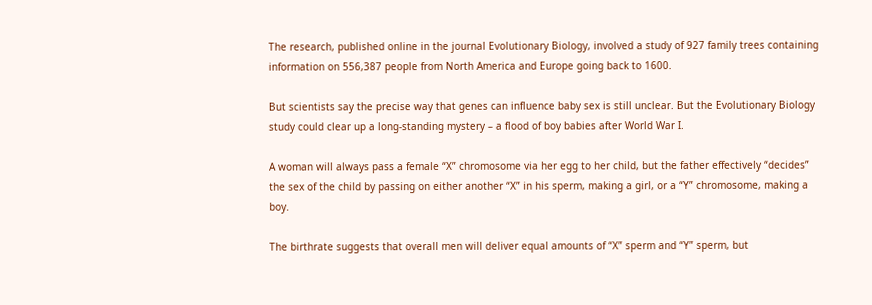The research, published online in the journal Evolutionary Biology, involved a study of 927 family trees containing information on 556,387 people from North America and Europe going back to 1600.

But scientists say the precise way that genes can influence baby sex is still unclear. But the Evolutionary Biology study could clear up a long-standing mystery – a flood of boy babies after World War I.

A woman will always pass a female “X” chromosome via her egg to her child, but the father effectively “decides” the sex of the child by passing on either another “X” in his sperm, making a girl, or a “Y” chromosome, making a boy.

The birthrate suggests that overall men will deliver equal amounts of “X” sperm and “Y” sperm, but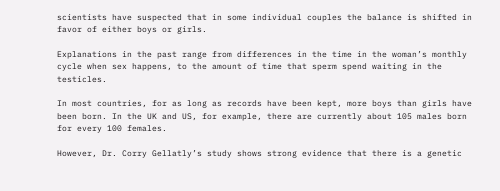scientists have suspected that in some individual couples the balance is shifted in favor of either boys or girls.

Explanations in the past range from differences in the time in the woman’s monthly cycle when sex happens, to the amount of time that sperm spend waiting in the testicles.

In most countries, for as long as records have been kept, more boys than girls have been born. In the UK and US, for example, there are currently about 105 males born for every 100 females.

However, Dr. Corry Gellatly’s study shows strong evidence that there is a genetic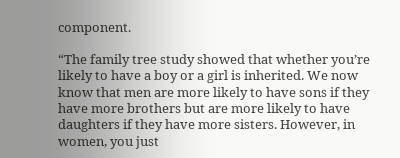component.

“The family tree study showed that whether you’re likely to have a boy or a girl is inherited. We now know that men are more likely to have sons if they have more brothers but are more likely to have daughters if they have more sisters. However, in women, you just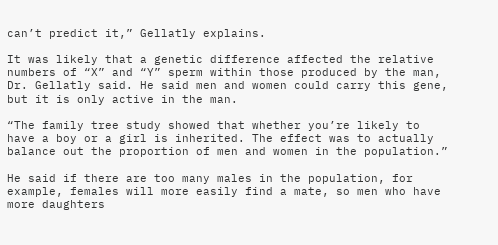can’t predict it,” Gellatly explains.

It was likely that a genetic difference affected the relative numbers of “X” and “Y” sperm within those produced by the man, Dr. Gellatly said. He said men and women could carry this gene, but it is only active in the man.

“The family tree study showed that whether you’re likely to have a boy or a girl is inherited. The effect was to actually balance out the proportion of men and women in the population.”

He said if there are too many males in the population, for example, females will more easily find a mate, so men who have more daughters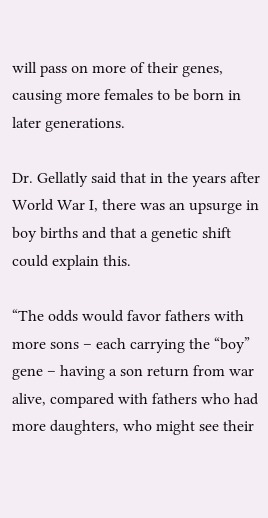will pass on more of their genes, causing more females to be born in later generations.

Dr. Gellatly said that in the years after World War I, there was an upsurge in boy births and that a genetic shift could explain this.

“The odds would favor fathers with more sons – each carrying the “boy” gene – having a son return from war alive, compared with fathers who had more daughters, who might see their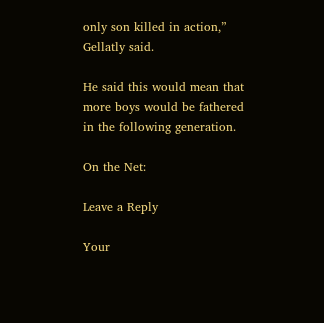only son killed in action,” Gellatly said.

He said this would mean that more boys would be fathered in the following generation.

On the Net:

Leave a Reply

Your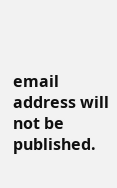email address will not be published.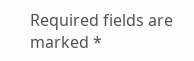Required fields are marked *